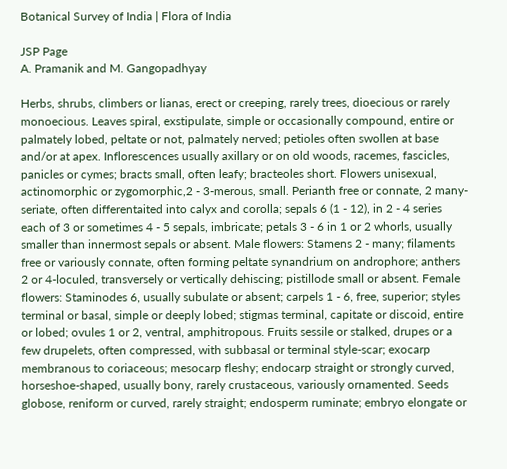Botanical Survey of India | Flora of India

JSP Page
A. Pramanik and M. Gangopadhyay

Herbs, shrubs, climbers or lianas, erect or creeping, rarely trees, dioecious or rarely monoecious. Leaves spiral, exstipulate, simple or occasionally compound, entire or palmately lobed, peltate or not, palmately nerved; petioles often swollen at base and/or at apex. Inflorescences usually axillary or on old woods, racemes, fascicles, panicles or cymes; bracts small, often leafy; bracteoles short. Flowers unisexual, actinomorphic or zygomorphic,2 - 3-merous, small. Perianth free or connate, 2 many-seriate, often differentaited into calyx and corolla; sepals 6 (1 - 12), in 2 - 4 series each of 3 or sometimes 4 - 5 sepals, imbricate; petals 3 - 6 in 1 or 2 whorls, usually smaller than innermost sepals or absent. Male flowers: Stamens 2 - many; filaments free or variously connate, often forming peltate synandrium on androphore; anthers 2 or 4-loculed, transversely or vertically dehiscing; pistillode small or absent. Female flowers: Staminodes 6, usually subulate or absent; carpels 1 - 6, free, superior; styles terminal or basal, simple or deeply lobed; stigmas terminal, capitate or discoid, entire or lobed; ovules 1 or 2, ventral, amphitropous. Fruits sessile or stalked, drupes or a few drupelets, often compressed, with subbasal or terminal style-scar; exocarp membranous to coriaceous; mesocarp fleshy; endocarp straight or strongly curved, horseshoe-shaped, usually bony, rarely crustaceous, variously ornamented. Seeds globose, reniform or curved, rarely straight; endosperm ruminate; embryo elongate or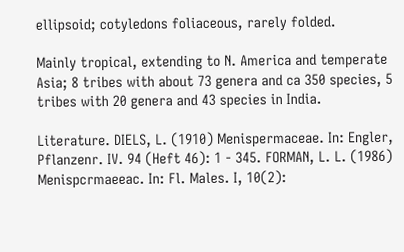ellipsoid; cotyledons foliaceous, rarely folded.

Mainly tropical, extending to N. America and temperate Asia; 8 tribes with about 73 genera and ca 350 species, 5 tribes with 20 genera and 43 species in India.

Literature. DIELS, L. (1910) Menispermaceae. In: Engler, Pflanzenr. IV. 94 (Heft 46): 1 - 345. FORMAN, L. L. (1986) Menispcrmaeeac. In: Fl. Males. I, 10(2):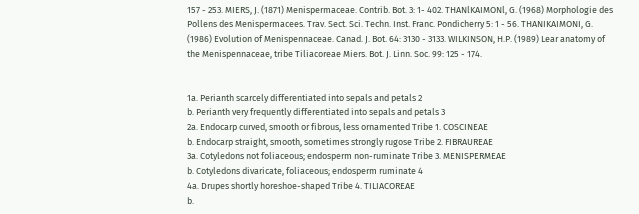157 - 253. MIERS, J. (1871) Menispermaceae. Contrib. Bot. 3: 1- 402. THANlKAIMONl, G. (1968) Morphologie des Pollens des Menispermacees. Trav. Sect. Sci. Techn. Inst. Franc. Pondicherry 5: 1 - 56. THANIKAIMONI, G. (1986) Evolution of Menispennaceae. Canad. J. Bot. 64: 3130 - 3133. WILKINSON, H.P. (1989) Lear anatomy of the Menispennaceae, tribe Tiliacoreae Miers. Bot. J. Linn. Soc. 99: 125 - 174.


1a. Perianth scarcely differentiated into sepals and petals 2
b. Perianth very frequently differentiated into sepals and petals 3
2a. Endocarp curved, smooth or fibrous, less ornamented Tribe 1. COSCINEAE
b. Endocarp straight, smooth, sometimes strongly rugose Tribe 2. FIBRAUREAE
3a. Cotyledons not foliaceous; endosperm non-ruminate Tribe 3. MENISPERMEAE
b. Cotyledons divaricate, foliaceous; endosperm ruminate 4
4a. Drupes shortly horeshoe-shaped Tribe 4. TILIACOREAE
b.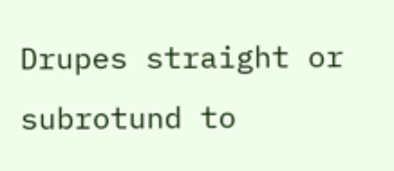Drupes straight or subrotund to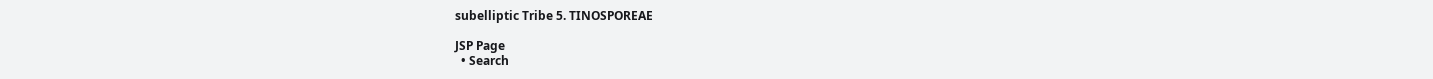subelliptic Tribe 5. TINOSPOREAE

JSP Page
  • Search